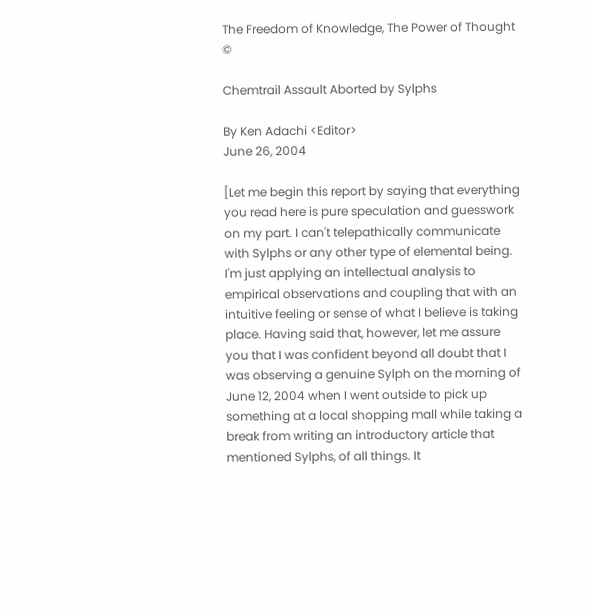The Freedom of Knowledge, The Power of Thought ©

Chemtrail Assault Aborted by Sylphs

By Ken Adachi <Editor>
June 26, 2004

[Let me begin this report by saying that everything you read here is pure speculation and guesswork on my part. I can't telepathically communicate with Sylphs or any other type of elemental being. I'm just applying an intellectual analysis to empirical observations and coupling that with an intuitive feeling or sense of what I believe is taking place. Having said that, however, let me assure you that I was confident beyond all doubt that I was observing a genuine Sylph on the morning of June 12, 2004 when I went outside to pick up something at a local shopping mall while taking a break from writing an introductory article that mentioned Sylphs, of all things. It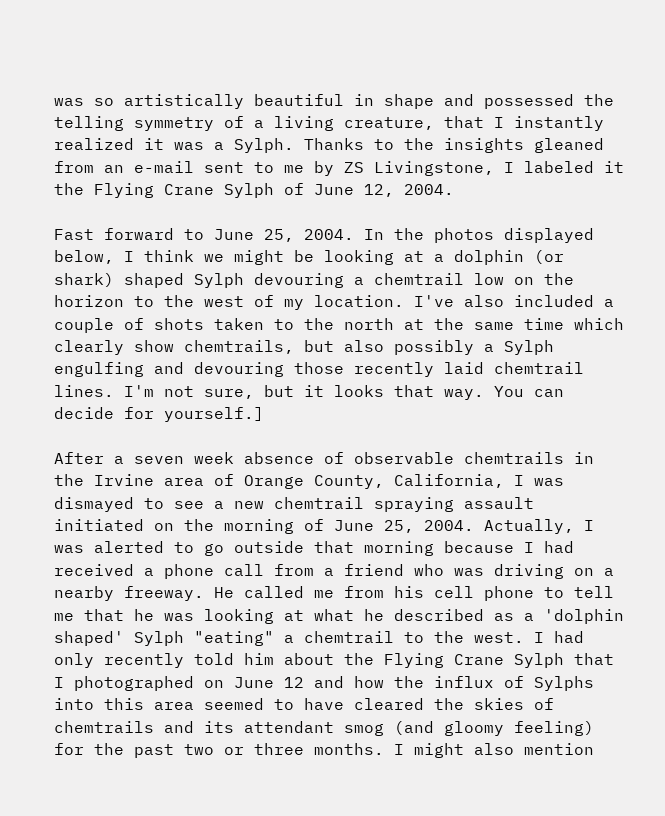was so artistically beautiful in shape and possessed the telling symmetry of a living creature, that I instantly realized it was a Sylph. Thanks to the insights gleaned from an e-mail sent to me by ZS Livingstone, I labeled it the Flying Crane Sylph of June 12, 2004.

Fast forward to June 25, 2004. In the photos displayed below, I think we might be looking at a dolphin (or shark) shaped Sylph devouring a chemtrail low on the horizon to the west of my location. I've also included a couple of shots taken to the north at the same time which clearly show chemtrails, but also possibly a Sylph engulfing and devouring those recently laid chemtrail lines. I'm not sure, but it looks that way. You can decide for yourself.]

After a seven week absence of observable chemtrails in the Irvine area of Orange County, California, I was dismayed to see a new chemtrail spraying assault initiated on the morning of June 25, 2004. Actually, I was alerted to go outside that morning because I had received a phone call from a friend who was driving on a nearby freeway. He called me from his cell phone to tell me that he was looking at what he described as a 'dolphin shaped' Sylph "eating" a chemtrail to the west. I had only recently told him about the Flying Crane Sylph that I photographed on June 12 and how the influx of Sylphs into this area seemed to have cleared the skies of chemtrails and its attendant smog (and gloomy feeling) for the past two or three months. I might also mention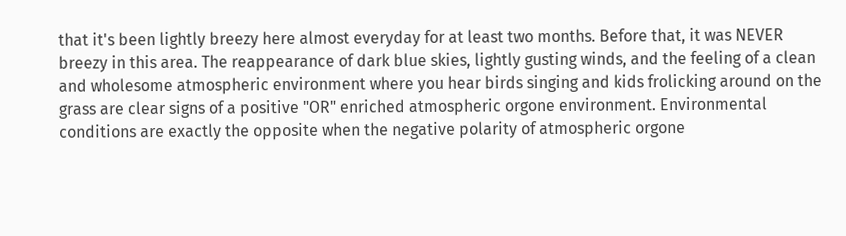that it's been lightly breezy here almost everyday for at least two months. Before that, it was NEVER breezy in this area. The reappearance of dark blue skies, lightly gusting winds, and the feeling of a clean and wholesome atmospheric environment where you hear birds singing and kids frolicking around on the grass are clear signs of a positive "OR" enriched atmospheric orgone environment. Environmental conditions are exactly the opposite when the negative polarity of atmospheric orgone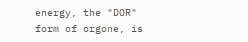energy, the "DOR" form of orgone, is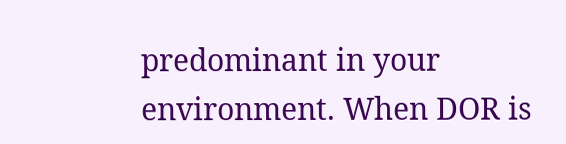predominant in your environment. When DOR is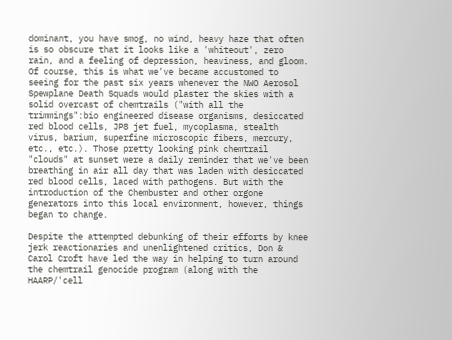dominant, you have smog, no wind, heavy haze that often is so obscure that it looks like a 'whiteout', zero rain, and a feeling of depression, heaviness, and gloom. Of course, this is what we've became accustomed to seeing for the past six years whenever the NWO Aerosol Spewplane Death Squads would plaster the skies with a solid overcast of chemtrails ("with all the trimmings":bio engineered disease organisms, desiccated red blood cells, JP8 jet fuel, mycoplasma, stealth virus, barium, superfine microscopic fibers, mercury, etc., etc.). Those pretty looking pink chemtrail "clouds" at sunset were a daily reminder that we've been breathing in air all day that was laden with desiccated red blood cells, laced with pathogens. But with the introduction of the Chembuster and other orgone generators into this local environment, however, things began to change.

Despite the attempted debunking of their efforts by knee jerk reactionaries and unenlightened critics, Don & Carol Croft have led the way in helping to turn around the chemtrail genocide program (along with the HAARP/'cell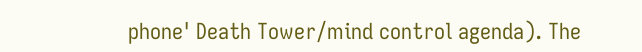phone' Death Tower/mind control agenda). The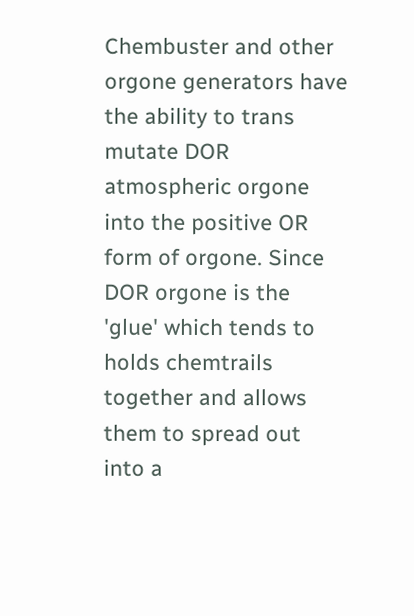Chembuster and other orgone generators have the ability to trans mutate DOR atmospheric orgone into the positive OR form of orgone. Since DOR orgone is the 'glue' which tends to holds chemtrails together and allows them to spread out into a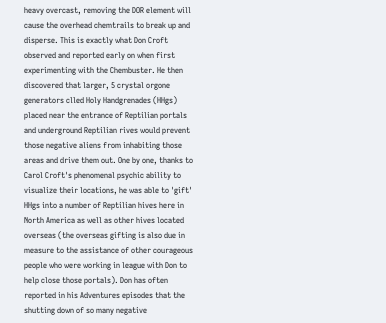heavy overcast, removing the DOR element will cause the overhead chemtrails to break up and disperse. This is exactly what Don Croft observed and reported early on when first experimenting with the Chembuster. He then discovered that larger, 5 crystal orgone generators clled Holy Handgrenades (HHgs) placed near the entrance of Reptilian portals and underground Reptilian rives would prevent those negative aliens from inhabiting those areas and drive them out. One by one, thanks to Carol Croft's phenomenal psychic ability to visualize their locations, he was able to 'gift' HHgs into a number of Reptilian hives here in North America as well as other hives located overseas (the overseas gifting is also due in measure to the assistance of other courageous people who were working in league with Don to help close those portals). Don has often reported in his Adventures episodes that the shutting down of so many negative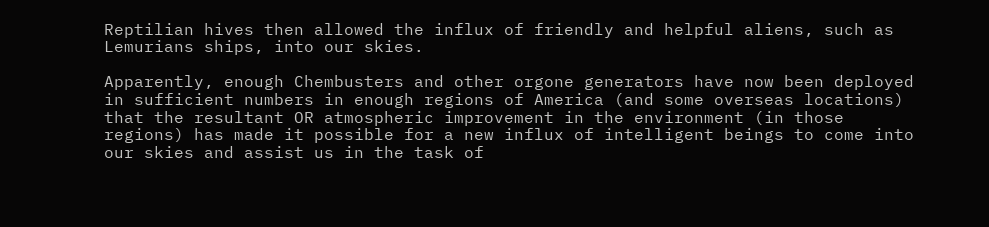Reptilian hives then allowed the influx of friendly and helpful aliens, such as Lemurians ships, into our skies.

Apparently, enough Chembusters and other orgone generators have now been deployed in sufficient numbers in enough regions of America (and some overseas locations) that the resultant OR atmospheric improvement in the environment (in those regions) has made it possible for a new influx of intelligent beings to come into our skies and assist us in the task of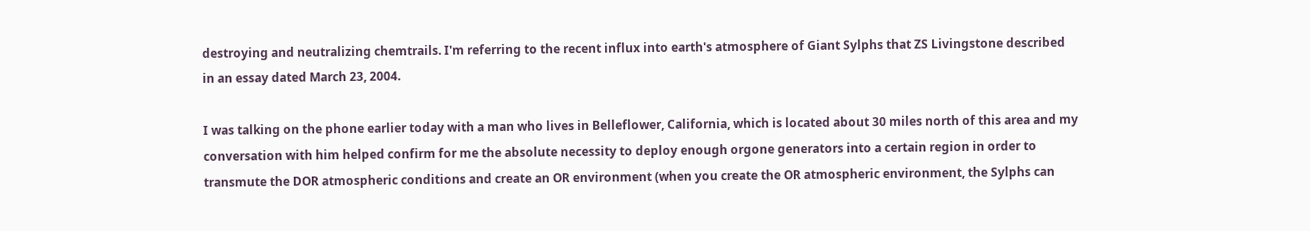destroying and neutralizing chemtrails. I'm referring to the recent influx into earth's atmosphere of Giant Sylphs that ZS Livingstone described in an essay dated March 23, 2004.

I was talking on the phone earlier today with a man who lives in Belleflower, California, which is located about 30 miles north of this area and my conversation with him helped confirm for me the absolute necessity to deploy enough orgone generators into a certain region in order to transmute the DOR atmospheric conditions and create an OR environment (when you create the OR atmospheric environment, the Sylphs can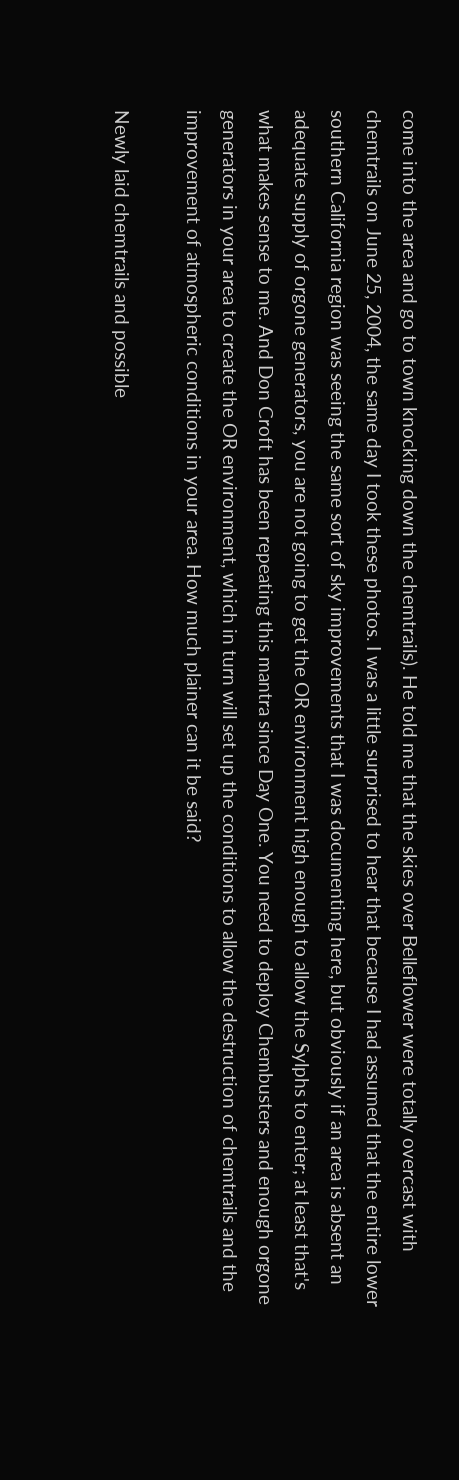come into the area and go to town knocking down the chemtrails). He told me that the skies over Belleflower were totally overcast with chemtrails on June 25, 2004, the same day I took these photos. I was a little surprised to hear that because I had assumed that the entire lower southern California region was seeing the same sort of sky improvements that I was documenting here, but obviously if an area is absent an adequate supply of orgone generators, you are not going to get the OR environment high enough to allow the Sylphs to enter; at least that's what makes sense to me. And Don Croft has been repeating this mantra since Day One. You need to deploy Chembusters and enough orgone generators in your area to create the OR environment, which in turn will set up the conditions to allow the destruction of chemtrails and the improvement of atmospheric conditions in your area. How much plainer can it be said?

Newly laid chemtrails and possible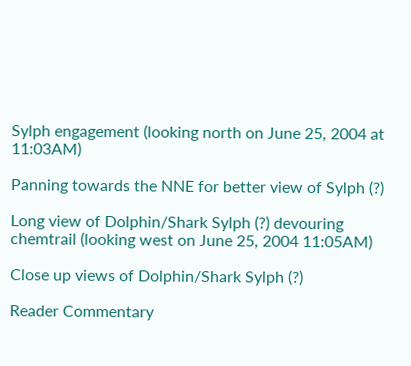Sylph engagement (looking north on June 25, 2004 at 11:03AM)

Panning towards the NNE for better view of Sylph (?)

Long view of Dolphin/Shark Sylph (?) devouring chemtrail (looking west on June 25, 2004 11:05AM)

Close up views of Dolphin/Shark Sylph (?)

Reader Commentary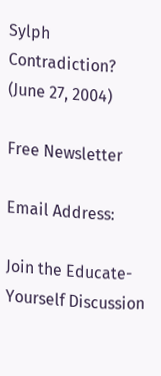Sylph Contradiction? (June 27, 2004)

Free Newsletter

Email Address:

Join the Educate-Yourself Discussion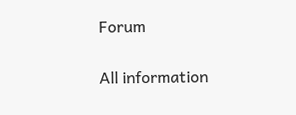Forum

All information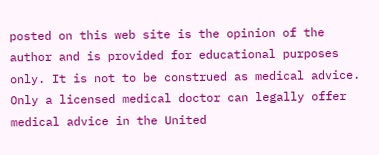posted on this web site is the opinion of the author and is provided for educational purposes only. It is not to be construed as medical advice. Only a licensed medical doctor can legally offer medical advice in the United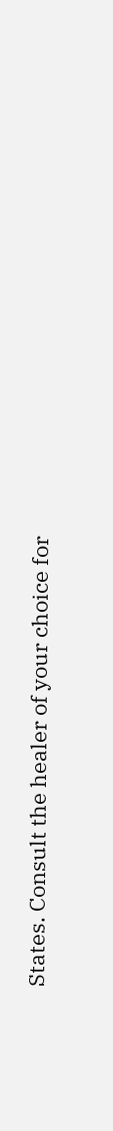States. Consult the healer of your choice for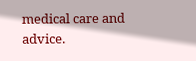medical care and advice.